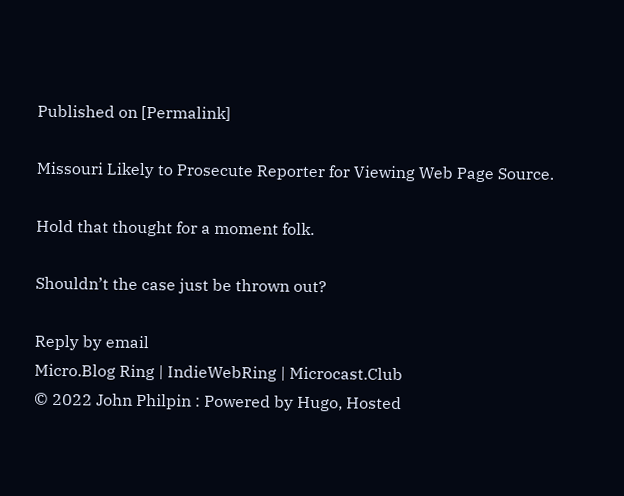Published on [Permalink]

Missouri Likely to Prosecute Reporter for Viewing Web Page Source.

Hold that thought for a moment folk.

Shouldn’t the case just be thrown out?

Reply by email
Micro.Blog Ring | IndieWebRing | Microcast.Club
© 2022 John Philpin : Powered by Hugo, Hosted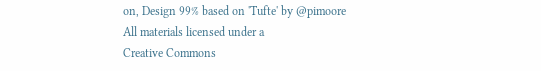on, Design 99% based on 'Tufte' by @pimoore
All materials licensed under a
Creative Commons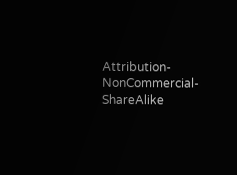Attribution-NonCommercial-ShareAlike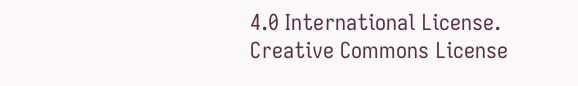4.0 International License.
Creative Commons License